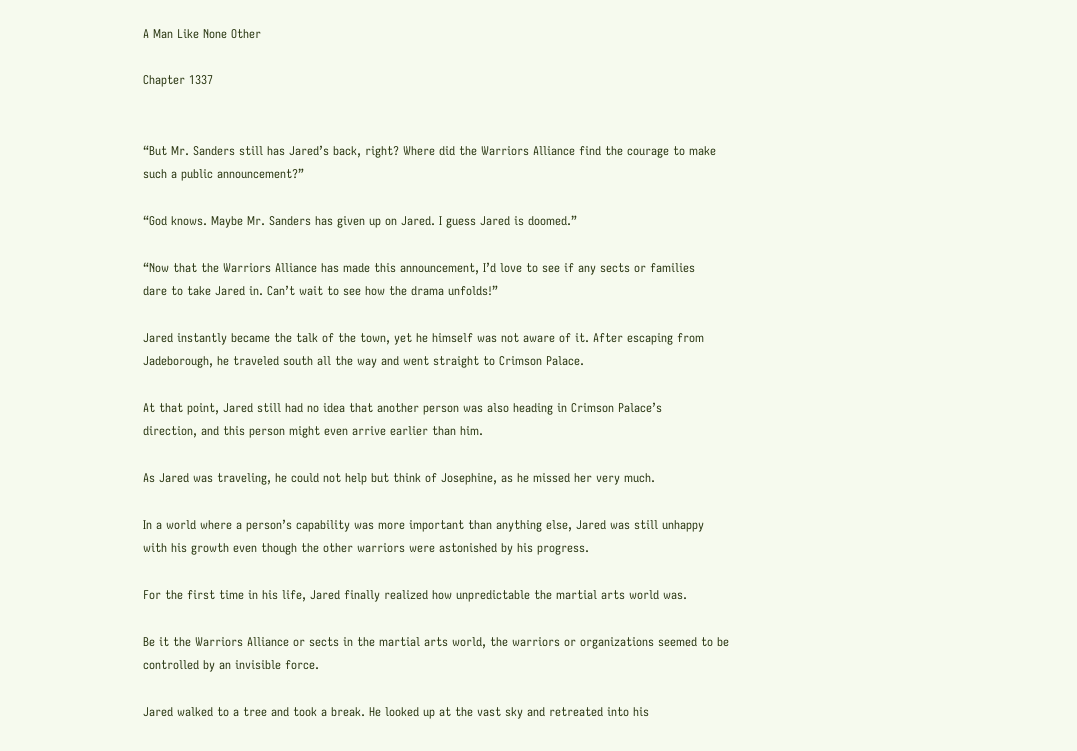A Man Like None Other

Chapter 1337


“But Mr. Sanders still has Jared’s back, right? Where did the Warriors Alliance find the courage to make
such a public announcement?”

“God knows. Maybe Mr. Sanders has given up on Jared. I guess Jared is doomed.”

“Now that the Warriors Alliance has made this announcement, I’d love to see if any sects or families
dare to take Jared in. Can’t wait to see how the drama unfolds!”

Jared instantly became the talk of the town, yet he himself was not aware of it. After escaping from
Jadeborough, he traveled south all the way and went straight to Crimson Palace.

At that point, Jared still had no idea that another person was also heading in Crimson Palace’s
direction, and this person might even arrive earlier than him.

As Jared was traveling, he could not help but think of Josephine, as he missed her very much.

In a world where a person’s capability was more important than anything else, Jared was still unhappy
with his growth even though the other warriors were astonished by his progress.

For the first time in his life, Jared finally realized how unpredictable the martial arts world was.

Be it the Warriors Alliance or sects in the martial arts world, the warriors or organizations seemed to be
controlled by an invisible force.

Jared walked to a tree and took a break. He looked up at the vast sky and retreated into his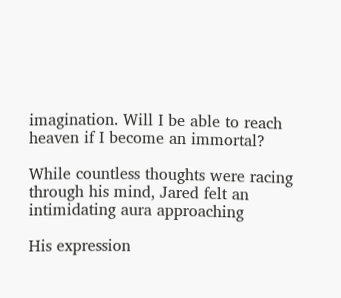imagination. Will I be able to reach heaven if I become an immortal?

While countless thoughts were racing through his mind, Jared felt an intimidating aura approaching

His expression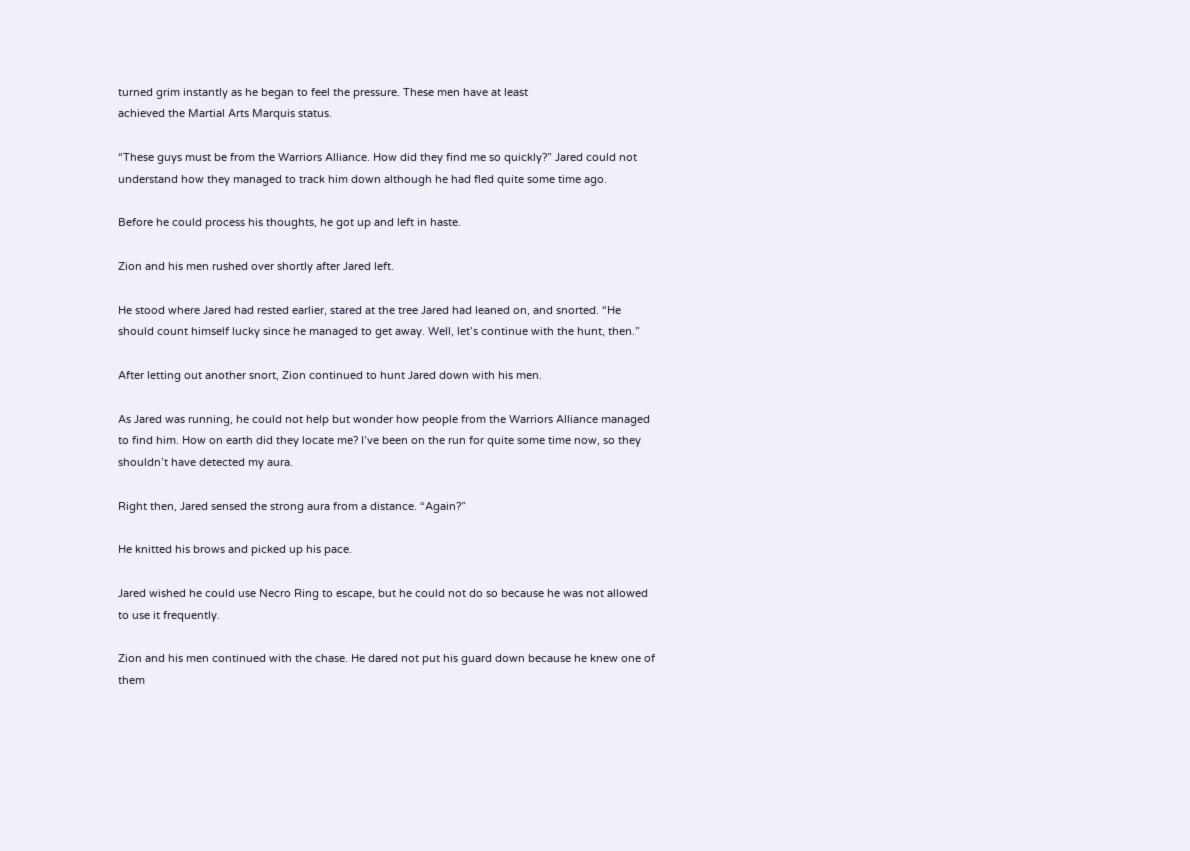turned grim instantly as he began to feel the pressure. These men have at least
achieved the Martial Arts Marquis status.

“These guys must be from the Warriors Alliance. How did they find me so quickly?” Jared could not
understand how they managed to track him down although he had fled quite some time ago.

Before he could process his thoughts, he got up and left in haste.

Zion and his men rushed over shortly after Jared left.

He stood where Jared had rested earlier, stared at the tree Jared had leaned on, and snorted. “He
should count himself lucky since he managed to get away. Well, let’s continue with the hunt, then.”

After letting out another snort, Zion continued to hunt Jared down with his men.

As Jared was running, he could not help but wonder how people from the Warriors Alliance managed
to find him. How on earth did they locate me? I’ve been on the run for quite some time now, so they
shouldn’t have detected my aura.

Right then, Jared sensed the strong aura from a distance. “Again?”

He knitted his brows and picked up his pace.

Jared wished he could use Necro Ring to escape, but he could not do so because he was not allowed
to use it frequently.

Zion and his men continued with the chase. He dared not put his guard down because he knew one of
them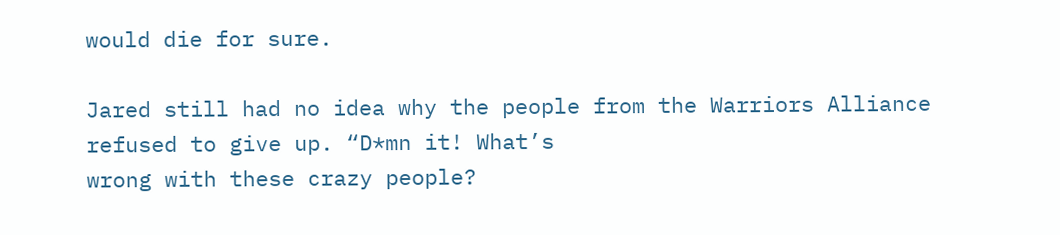would die for sure.

Jared still had no idea why the people from the Warriors Alliance refused to give up. “D*mn it! What’s
wrong with these crazy people?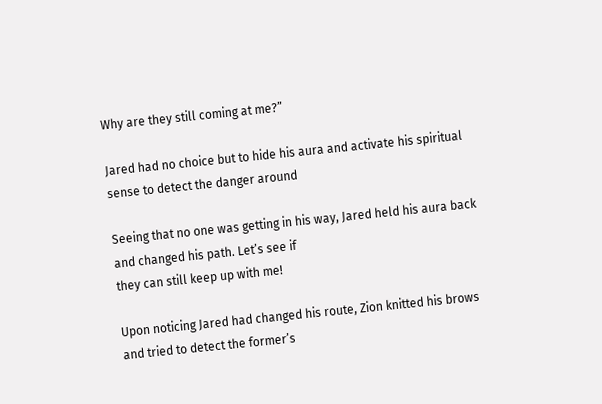Why are they still coming at me?”

Jared had no choice but to hide his aura and activate his spiritual sense to detect the danger around

Seeing that no one was getting in his way, Jared held his aura back and changed his path. Let’s see if
they can still keep up with me!

Upon noticing Jared had changed his route, Zion knitted his brows and tried to detect the former’s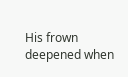His frown deepened when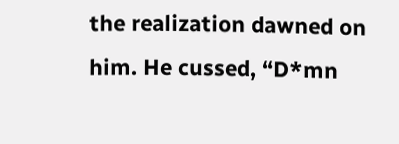the realization dawned on him. He cussed, “D*mn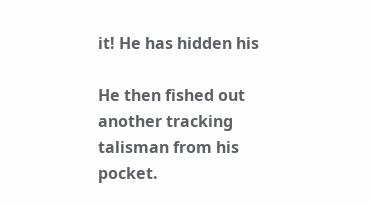it! He has hidden his

He then fished out another tracking talisman from his pocket.